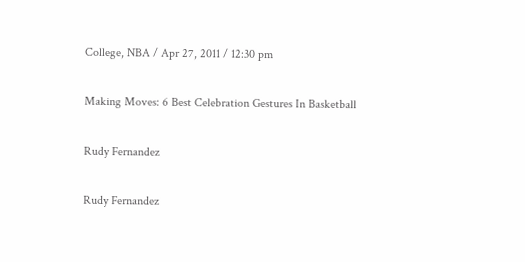College, NBA / Apr 27, 2011 / 12:30 pm

Making Moves: 6 Best Celebration Gestures In Basketball

Rudy Fernandez

Rudy Fernandez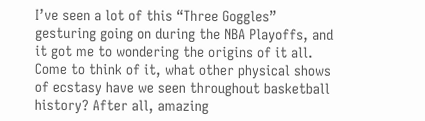I’ve seen a lot of this “Three Goggles” gesturing going on during the NBA Playoffs, and it got me to wondering the origins of it all. Come to think of it, what other physical shows of ecstasy have we seen throughout basketball history? After all, amazing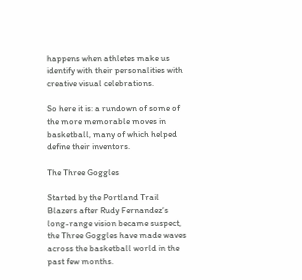happens when athletes make us identify with their personalities with creative visual celebrations.

So here it is: a rundown of some of the more memorable moves in basketball, many of which helped define their inventors.

The Three Goggles

Started by the Portland Trail Blazers after Rudy Fernandez‘s long-range vision became suspect, the Three Goggles have made waves across the basketball world in the past few months.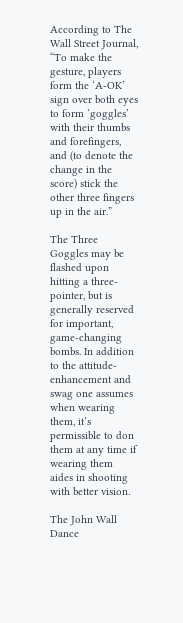According to The Wall Street Journal, “To make the gesture, players form the ‘A-OK’ sign over both eyes to form ‘goggles’ with their thumbs and forefingers, and (to denote the change in the score) stick the other three fingers up in the air.”

The Three Goggles may be flashed upon hitting a three-pointer, but is generally reserved for important, game-changing bombs. In addition to the attitude-enhancement and swag one assumes when wearing them, it’s permissible to don them at any time if wearing them aides in shooting with better vision.

The John Wall Dance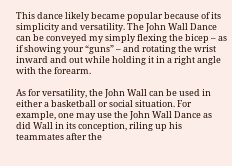This dance likely became popular because of its simplicity and versatility. The John Wall Dance can be conveyed my simply flexing the bicep – as if showing your “guns” – and rotating the wrist inward and out while holding it in a right angle with the forearm.

As for versatility, the John Wall can be used in either a basketball or social situation. For example, one may use the John Wall Dance as did Wall in its conception, riling up his teammates after the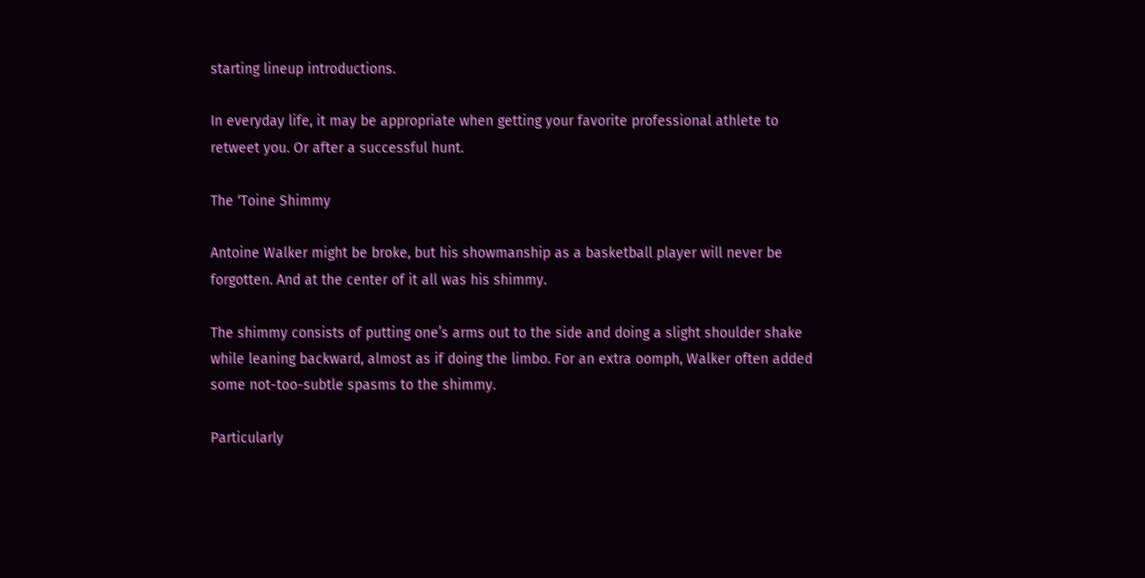starting lineup introductions.

In everyday life, it may be appropriate when getting your favorite professional athlete to retweet you. Or after a successful hunt.

The ‘Toine Shimmy

Antoine Walker might be broke, but his showmanship as a basketball player will never be forgotten. And at the center of it all was his shimmy.

The shimmy consists of putting one’s arms out to the side and doing a slight shoulder shake while leaning backward, almost as if doing the limbo. For an extra oomph, Walker often added some not-too-subtle spasms to the shimmy.

Particularly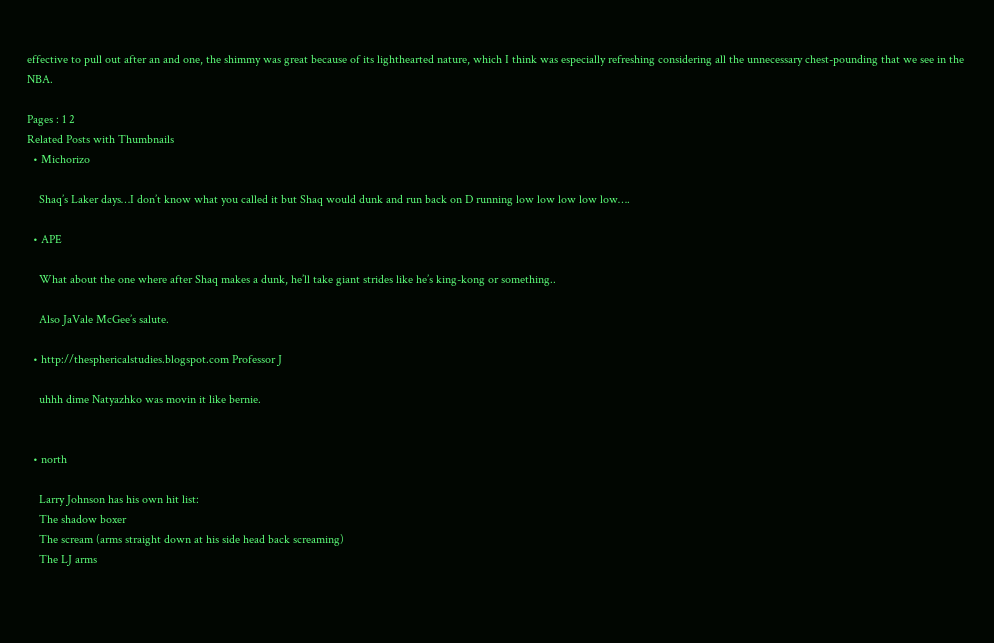effective to pull out after an and one, the shimmy was great because of its lighthearted nature, which I think was especially refreshing considering all the unnecessary chest-pounding that we see in the NBA.

Pages : 1 2
Related Posts with Thumbnails
  • Michorizo

    Shaq’s Laker days…I don’t know what you called it but Shaq would dunk and run back on D running low low low low low….

  • APE

    What about the one where after Shaq makes a dunk, he’ll take giant strides like he’s king-kong or something..

    Also JaVale McGee’s salute.

  • http://thesphericalstudies.blogspot.com Professor J

    uhhh dime Natyazhko was movin it like bernie.


  • north

    Larry Johnson has his own hit list:
    The shadow boxer
    The scream (arms straight down at his side head back screaming)
    The LJ arms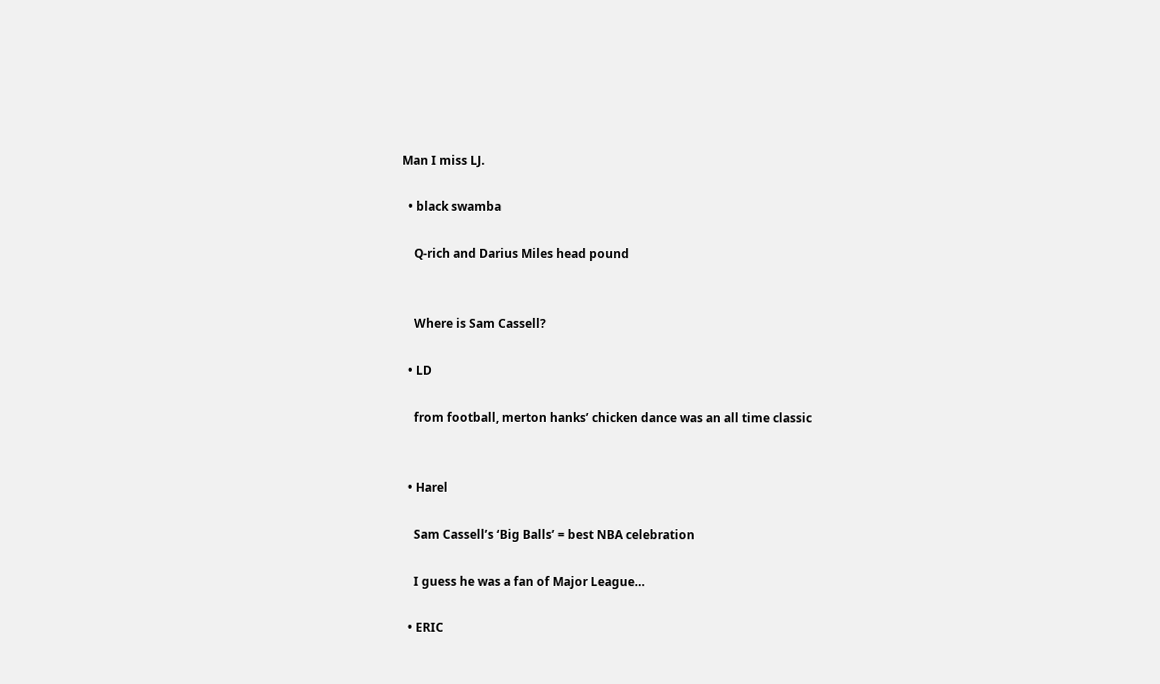Man I miss LJ.

  • black swamba

    Q-rich and Darius Miles head pound


    Where is Sam Cassell?

  • LD

    from football, merton hanks’ chicken dance was an all time classic


  • Harel

    Sam Cassell’s ‘Big Balls’ = best NBA celebration

    I guess he was a fan of Major League…

  • ERIC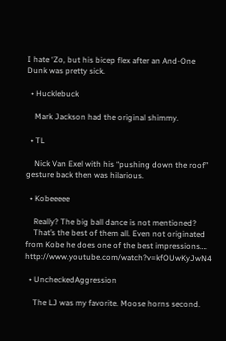I hate ‘Zo, but his bicep flex after an And-One Dunk was pretty sick.

  • Hucklebuck

    Mark Jackson had the original shimmy.

  • TL

    Nick Van Exel with his “pushing down the roof” gesture back then was hilarious.

  • Kobeeeee

    Really? The big ball dance is not mentioned?
    That’s the best of them all. Even not originated from Kobe he does one of the best impressions…. http://www.youtube.com/watch?v=kfOUwKyJwN4

  • UncheckedAggression

    The LJ was my favorite. Moose horns second.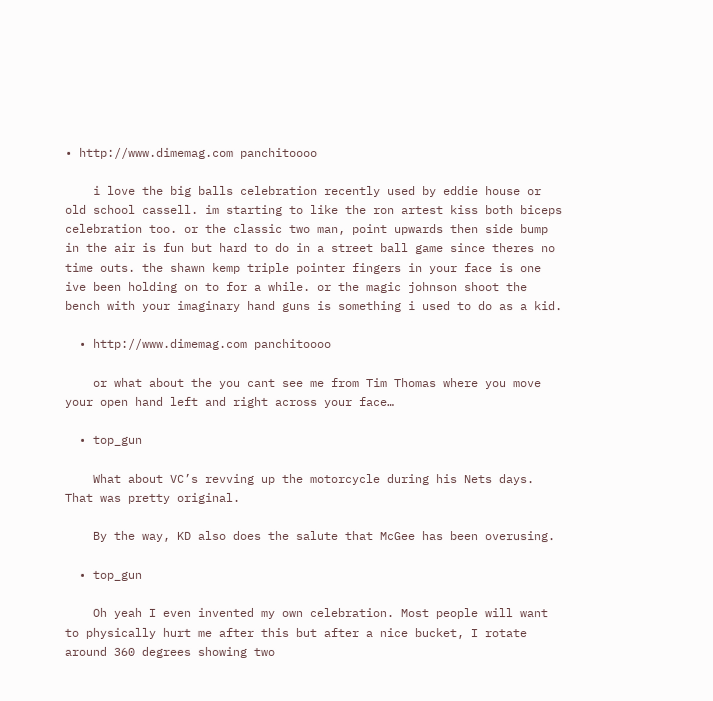• http://www.dimemag.com panchitoooo

    i love the big balls celebration recently used by eddie house or old school cassell. im starting to like the ron artest kiss both biceps celebration too. or the classic two man, point upwards then side bump in the air is fun but hard to do in a street ball game since theres no time outs. the shawn kemp triple pointer fingers in your face is one ive been holding on to for a while. or the magic johnson shoot the bench with your imaginary hand guns is something i used to do as a kid.

  • http://www.dimemag.com panchitoooo

    or what about the you cant see me from Tim Thomas where you move your open hand left and right across your face…

  • top_gun

    What about VC’s revving up the motorcycle during his Nets days. That was pretty original.

    By the way, KD also does the salute that McGee has been overusing.

  • top_gun

    Oh yeah I even invented my own celebration. Most people will want to physically hurt me after this but after a nice bucket, I rotate around 360 degrees showing two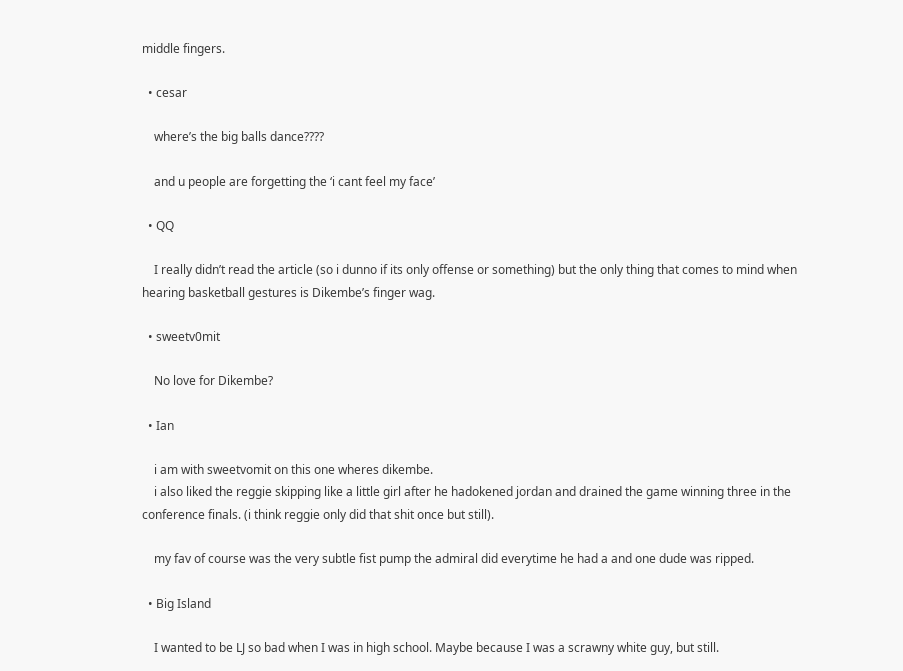middle fingers.

  • cesar

    where’s the big balls dance????

    and u people are forgetting the ‘i cant feel my face’

  • QQ

    I really didn’t read the article (so i dunno if its only offense or something) but the only thing that comes to mind when hearing basketball gestures is Dikembe’s finger wag.

  • sweetv0mit

    No love for Dikembe?

  • Ian

    i am with sweetvomit on this one wheres dikembe.
    i also liked the reggie skipping like a little girl after he hadokened jordan and drained the game winning three in the conference finals. (i think reggie only did that shit once but still).

    my fav of course was the very subtle fist pump the admiral did everytime he had a and one dude was ripped.

  • Big Island

    I wanted to be LJ so bad when I was in high school. Maybe because I was a scrawny white guy, but still.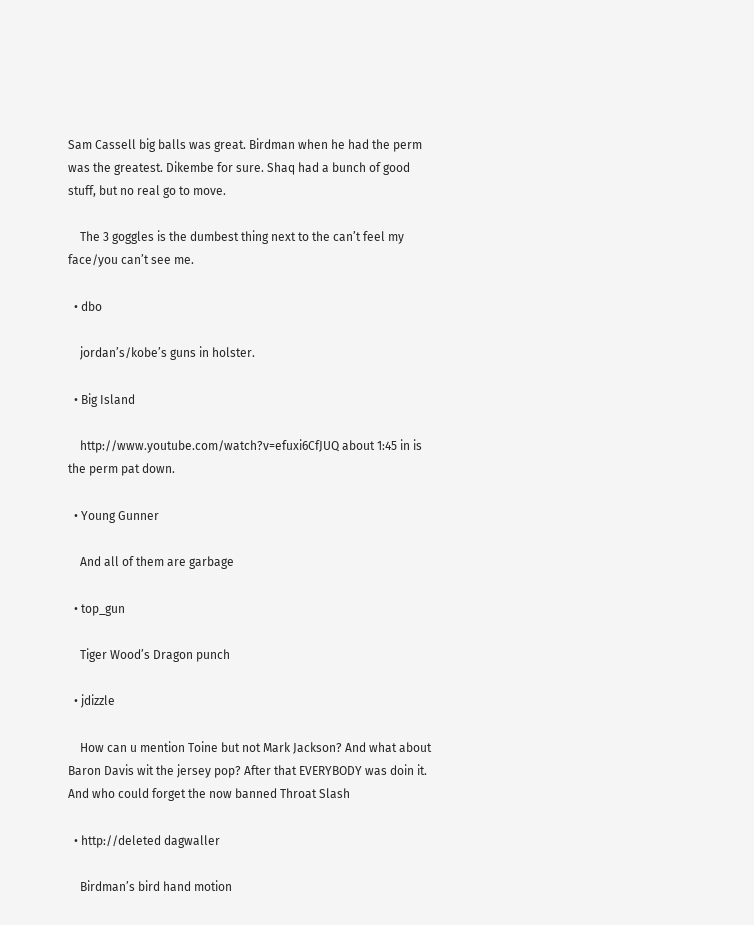Sam Cassell big balls was great. Birdman when he had the perm was the greatest. Dikembe for sure. Shaq had a bunch of good stuff, but no real go to move.

    The 3 goggles is the dumbest thing next to the can’t feel my face/you can’t see me.

  • dbo

    jordan’s/kobe’s guns in holster.

  • Big Island

    http://www.youtube.com/watch?v=efuxi6CfJUQ about 1:45 in is the perm pat down.

  • Young Gunner

    And all of them are garbage

  • top_gun

    Tiger Wood’s Dragon punch

  • jdizzle

    How can u mention Toine but not Mark Jackson? And what about Baron Davis wit the jersey pop? After that EVERYBODY was doin it. And who could forget the now banned Throat Slash

  • http://deleted dagwaller

    Birdman’s bird hand motion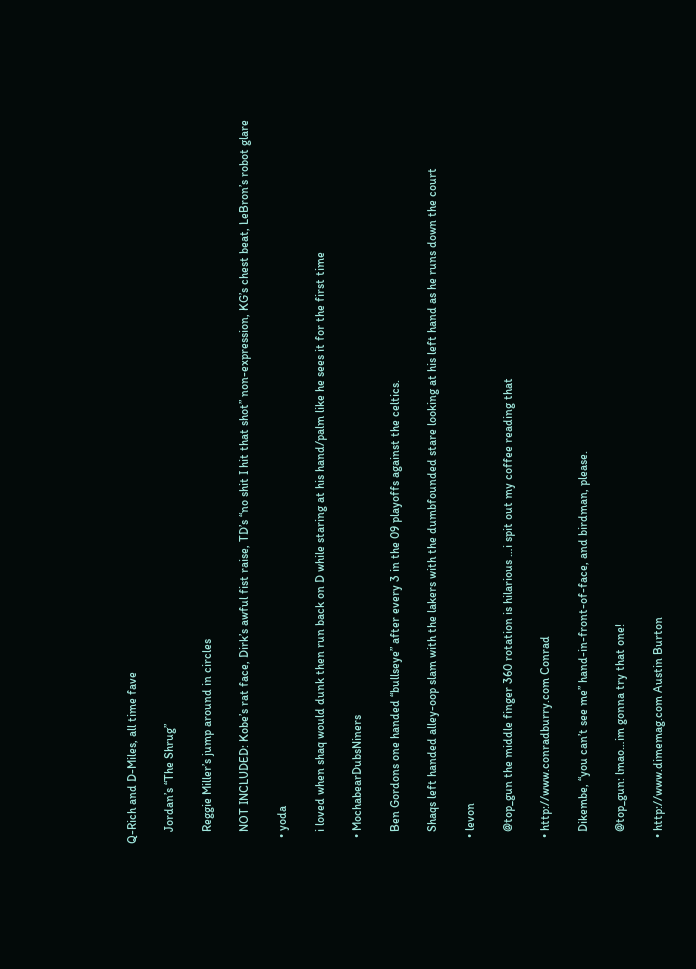Q-Rich and D-Miles, all time fave

    Jordan’s “The Shrug”

    Reggie Miller’s jump around in circles

    NOT INCLUDED: Kobe’s rat face, Dirk’s awful fist raise, TD’s “no shit I hit that shot” non-expression, KG’s chest beat, LeBron’s robot glare

  • yoda

    i loved when shaq would dunk then run back on D while staring at his hand/palm like he sees it for the first time

  • MochabearDubsNiners

    Ben Gordons one handed “bullseye” after every 3 in the 09 playoffs against the celtics.

    Shaqs left handed alley-oop slam with the lakers with the dumbfounded stare looking at his left hand as he runs down the court

  • levon

    @top_gun the middle finger 360 rotation is hilarious …i spit out my coffee reading that

  • http://www.conradburry.com Conrad

    Dikembe, “you can’t see me” hand-in-front-of-face, and birdman, please.

    @top_gun: lmao…im gonna try that one!

  • http://www.dimemag.com Austin Burton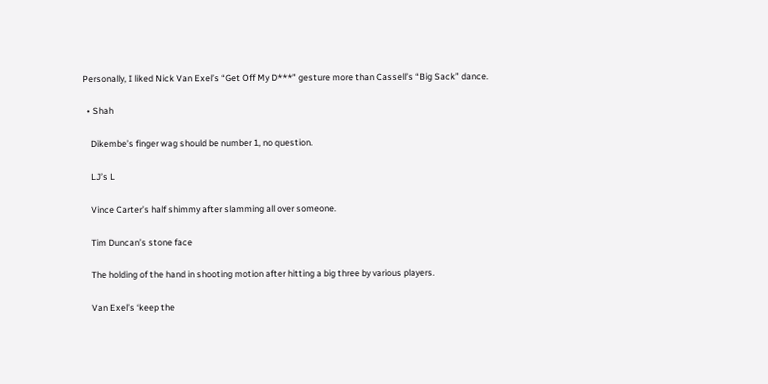Personally, I liked Nick Van Exel’s “Get Off My D***” gesture more than Cassell’s “Big Sack” dance.

  • Shah

    Dikembe’s finger wag should be number 1, no question.

    LJ’s L

    Vince Carter’s half shimmy after slamming all over someone.

    Tim Duncan’s stone face

    The holding of the hand in shooting motion after hitting a big three by various players.

    Van Exel’s ‘keep the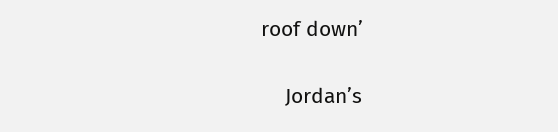roof down’

    Jordan’s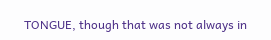TONGUE, though that was not always in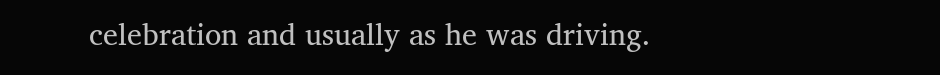celebration and usually as he was driving.